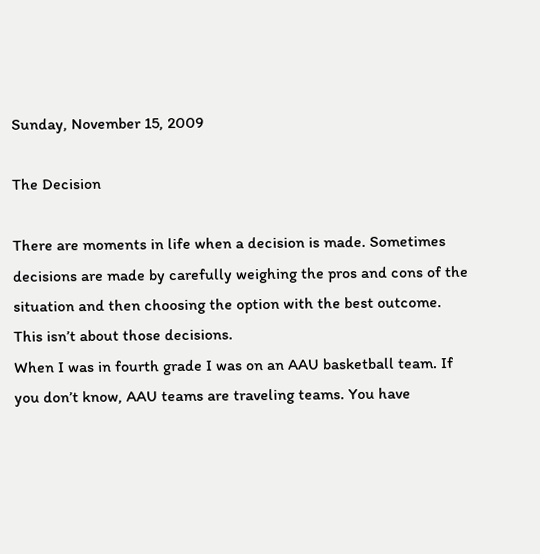Sunday, November 15, 2009

The Decision

There are moments in life when a decision is made. Sometimes decisions are made by carefully weighing the pros and cons of the situation and then choosing the option with the best outcome. This isn’t about those decisions.
When I was in fourth grade I was on an AAU basketball team. If you don’t know, AAU teams are traveling teams. You have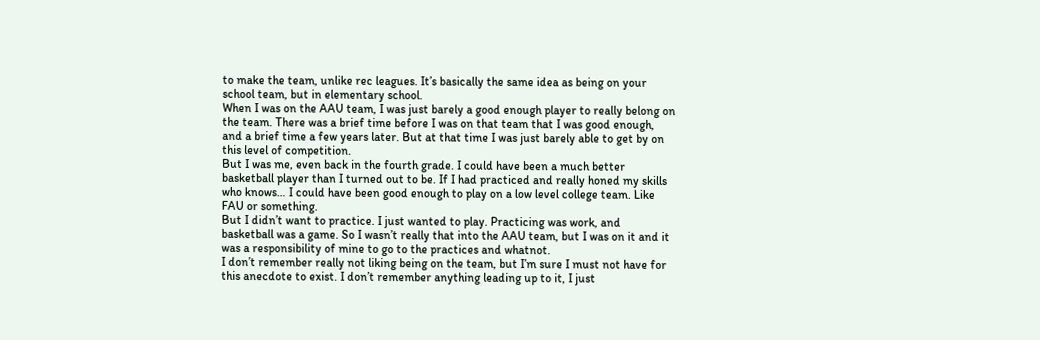to make the team, unlike rec leagues. It’s basically the same idea as being on your school team, but in elementary school.
When I was on the AAU team, I was just barely a good enough player to really belong on the team. There was a brief time before I was on that team that I was good enough, and a brief time a few years later. But at that time I was just barely able to get by on this level of competition.
But I was me, even back in the fourth grade. I could have been a much better basketball player than I turned out to be. If I had practiced and really honed my skills who knows… I could have been good enough to play on a low level college team. Like FAU or something.
But I didn’t want to practice. I just wanted to play. Practicing was work, and basketball was a game. So I wasn’t really that into the AAU team, but I was on it and it was a responsibility of mine to go to the practices and whatnot.
I don’t remember really not liking being on the team, but I’m sure I must not have for this anecdote to exist. I don’t remember anything leading up to it, I just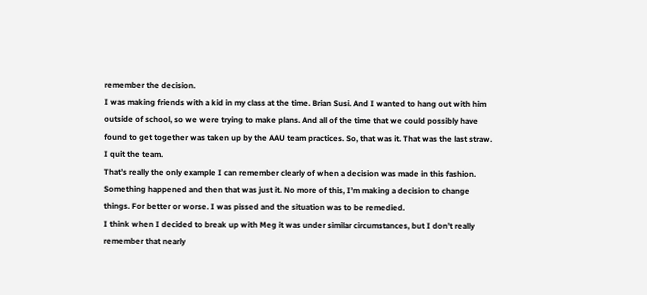remember the decision.
I was making friends with a kid in my class at the time. Brian Susi. And I wanted to hang out with him outside of school, so we were trying to make plans. And all of the time that we could possibly have found to get together was taken up by the AAU team practices. So, that was it. That was the last straw. I quit the team.
That’s really the only example I can remember clearly of when a decision was made in this fashion. Something happened and then that was just it. No more of this, I’m making a decision to change things. For better or worse. I was pissed and the situation was to be remedied.
I think when I decided to break up with Meg it was under similar circumstances, but I don’t really remember that nearly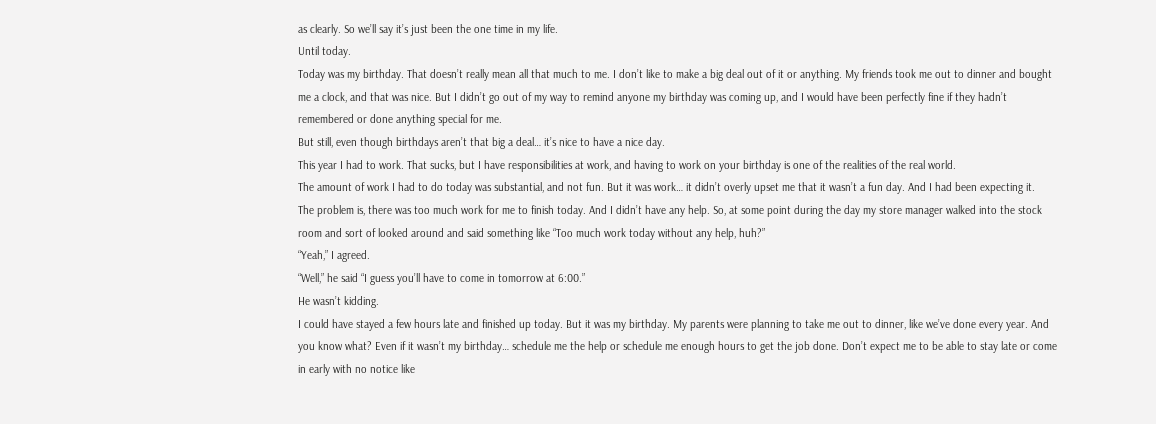as clearly. So we’ll say it’s just been the one time in my life.
Until today.
Today was my birthday. That doesn’t really mean all that much to me. I don’t like to make a big deal out of it or anything. My friends took me out to dinner and bought me a clock, and that was nice. But I didn’t go out of my way to remind anyone my birthday was coming up, and I would have been perfectly fine if they hadn’t remembered or done anything special for me.
But still, even though birthdays aren’t that big a deal… it’s nice to have a nice day.
This year I had to work. That sucks, but I have responsibilities at work, and having to work on your birthday is one of the realities of the real world.
The amount of work I had to do today was substantial, and not fun. But it was work… it didn’t overly upset me that it wasn’t a fun day. And I had been expecting it.
The problem is, there was too much work for me to finish today. And I didn’t have any help. So, at some point during the day my store manager walked into the stock room and sort of looked around and said something like “Too much work today without any help, huh?”
“Yeah,” I agreed.
“Well,” he said “I guess you’ll have to come in tomorrow at 6:00.”
He wasn’t kidding.
I could have stayed a few hours late and finished up today. But it was my birthday. My parents were planning to take me out to dinner, like we’ve done every year. And you know what? Even if it wasn’t my birthday… schedule me the help or schedule me enough hours to get the job done. Don’t expect me to be able to stay late or come in early with no notice like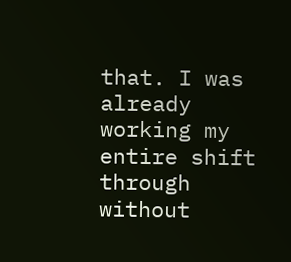that. I was already working my entire shift through without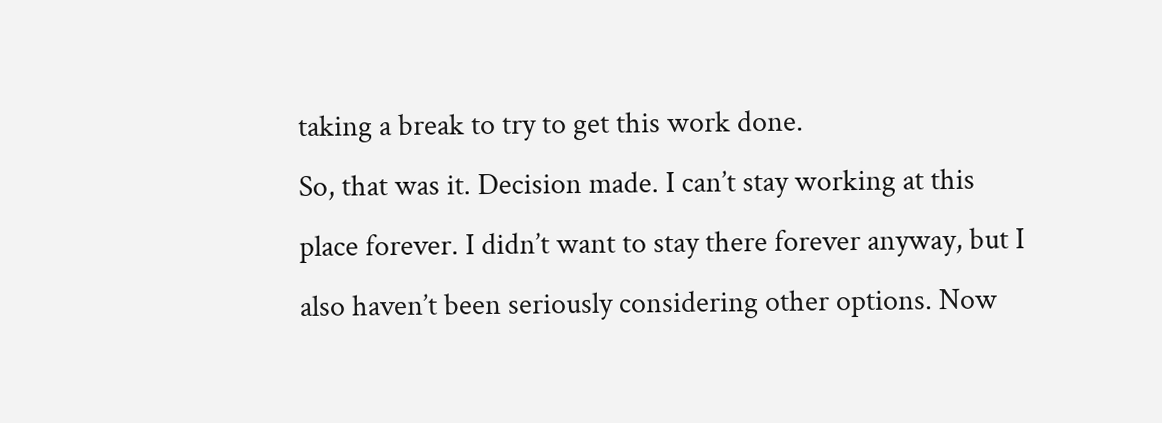taking a break to try to get this work done.
So, that was it. Decision made. I can’t stay working at this place forever. I didn’t want to stay there forever anyway, but I also haven’t been seriously considering other options. Now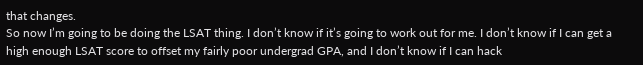that changes.
So now I’m going to be doing the LSAT thing. I don’t know if it’s going to work out for me. I don’t know if I can get a high enough LSAT score to offset my fairly poor undergrad GPA, and I don’t know if I can hack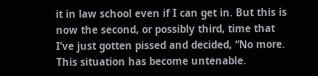it in law school even if I can get in. But this is now the second, or possibly third, time that I’ve just gotten pissed and decided, “No more. This situation has become untenable.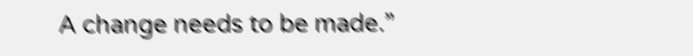A change needs to be made.”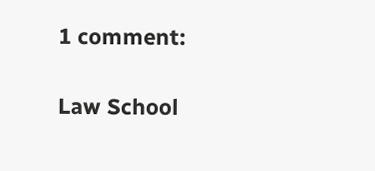1 comment:

Law School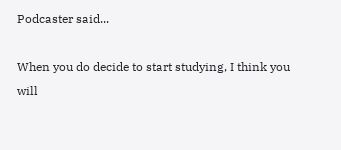Podcaster said...

When you do decide to start studying, I think you will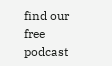find our free podcast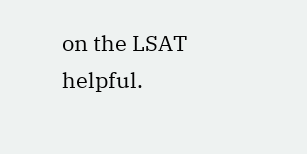on the LSAT helpful.